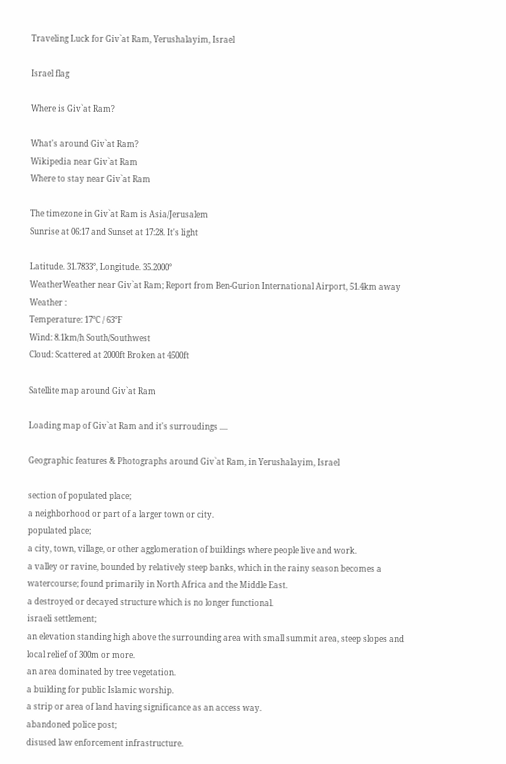Traveling Luck for Giv`at Ram, Yerushalayim, Israel

Israel flag

Where is Giv`at Ram?

What's around Giv`at Ram?
Wikipedia near Giv`at Ram
Where to stay near Giv`at Ram

The timezone in Giv`at Ram is Asia/Jerusalem
Sunrise at 06:17 and Sunset at 17:28. It's light

Latitude. 31.7833°, Longitude. 35.2000°
WeatherWeather near Giv`at Ram; Report from Ben-Gurion International Airport, 51.4km away
Weather :
Temperature: 17°C / 63°F
Wind: 8.1km/h South/Southwest
Cloud: Scattered at 2000ft Broken at 4500ft

Satellite map around Giv`at Ram

Loading map of Giv`at Ram and it's surroudings ....

Geographic features & Photographs around Giv`at Ram, in Yerushalayim, Israel

section of populated place;
a neighborhood or part of a larger town or city.
populated place;
a city, town, village, or other agglomeration of buildings where people live and work.
a valley or ravine, bounded by relatively steep banks, which in the rainy season becomes a watercourse; found primarily in North Africa and the Middle East.
a destroyed or decayed structure which is no longer functional.
israeli settlement;
an elevation standing high above the surrounding area with small summit area, steep slopes and local relief of 300m or more.
an area dominated by tree vegetation.
a building for public Islamic worship.
a strip or area of land having significance as an access way.
abandoned police post;
disused law enforcement infrastructure.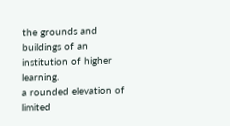the grounds and buildings of an institution of higher learning.
a rounded elevation of limited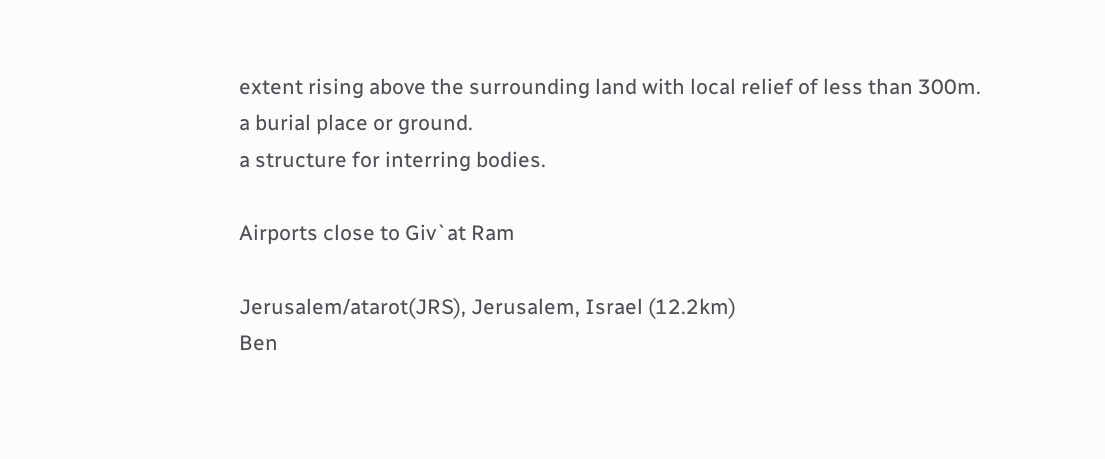extent rising above the surrounding land with local relief of less than 300m.
a burial place or ground.
a structure for interring bodies.

Airports close to Giv`at Ram

Jerusalem/atarot(JRS), Jerusalem, Israel (12.2km)
Ben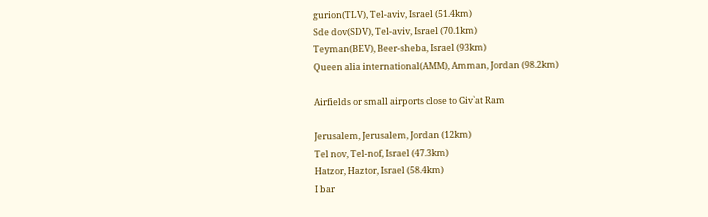gurion(TLV), Tel-aviv, Israel (51.4km)
Sde dov(SDV), Tel-aviv, Israel (70.1km)
Teyman(BEV), Beer-sheba, Israel (93km)
Queen alia international(AMM), Amman, Jordan (98.2km)

Airfields or small airports close to Giv`at Ram

Jerusalem, Jerusalem, Jordan (12km)
Tel nov, Tel-nof, Israel (47.3km)
Hatzor, Haztor, Israel (58.4km)
I bar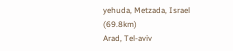yehuda, Metzada, Israel (69.8km)
Arad, Tel-aviv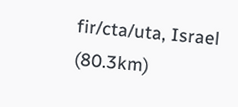fir/cta/uta, Israel (80.3km)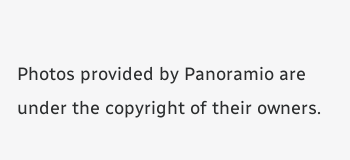Photos provided by Panoramio are under the copyright of their owners.